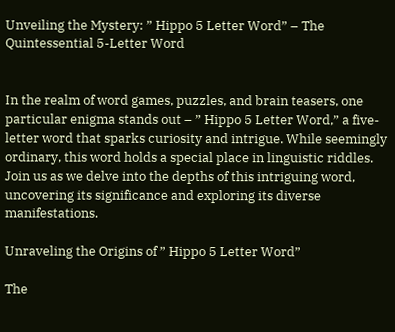Unveiling the Mystery: ” Hippo 5 Letter Word” – The Quintessential 5-Letter Word


In the realm of word games, puzzles, and brain teasers, one particular enigma stands out – ” Hippo 5 Letter Word,” a five-letter word that sparks curiosity and intrigue. While seemingly ordinary, this word holds a special place in linguistic riddles. Join us as we delve into the depths of this intriguing word, uncovering its significance and exploring its diverse manifestations.

Unraveling the Origins of ” Hippo 5 Letter Word”

The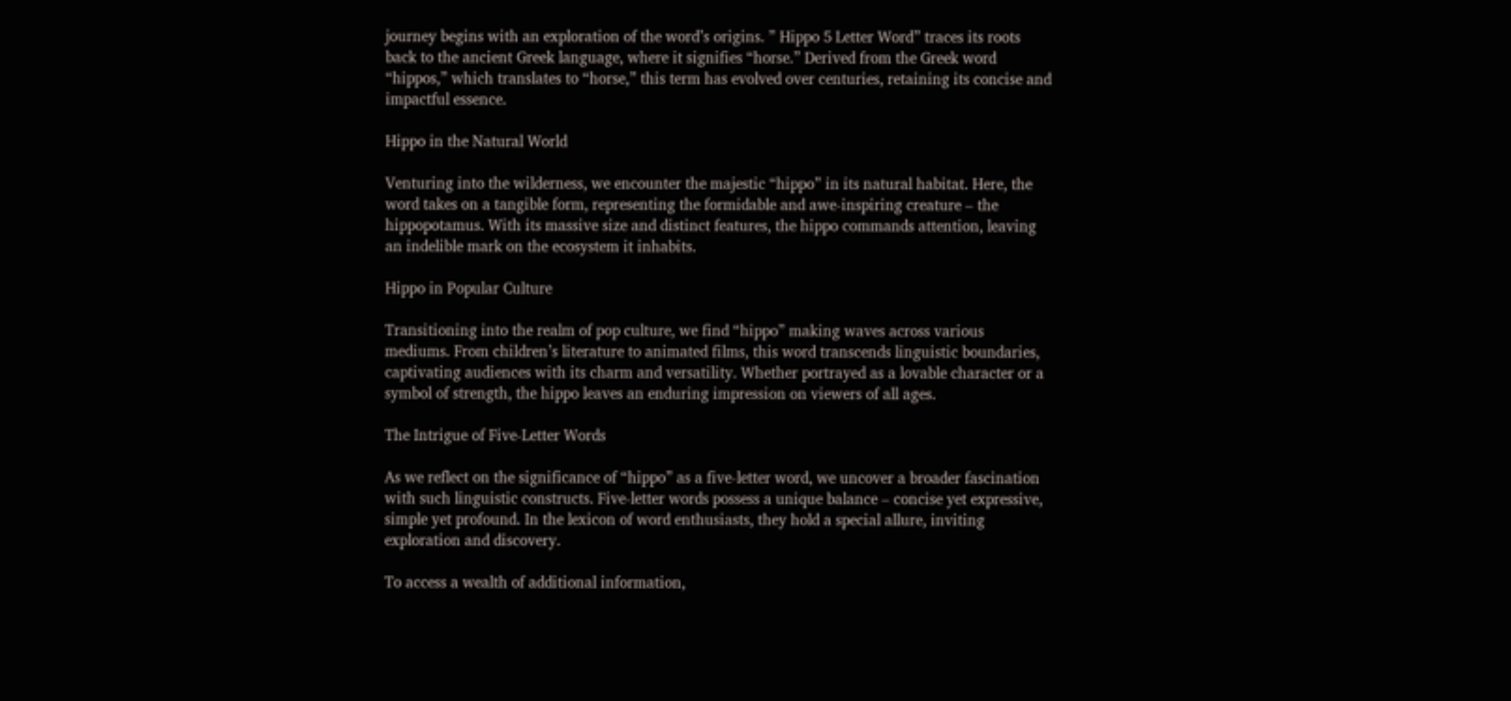journey begins with an exploration of the word’s origins. ” Hippo 5 Letter Word” traces its roots back to the ancient Greek language, where it signifies “horse.” Derived from the Greek word “hippos,” which translates to “horse,” this term has evolved over centuries, retaining its concise and impactful essence.

Hippo in the Natural World

Venturing into the wilderness, we encounter the majestic “hippo” in its natural habitat. Here, the word takes on a tangible form, representing the formidable and awe-inspiring creature – the hippopotamus. With its massive size and distinct features, the hippo commands attention, leaving an indelible mark on the ecosystem it inhabits.

Hippo in Popular Culture

Transitioning into the realm of pop culture, we find “hippo” making waves across various mediums. From children’s literature to animated films, this word transcends linguistic boundaries, captivating audiences with its charm and versatility. Whether portrayed as a lovable character or a symbol of strength, the hippo leaves an enduring impression on viewers of all ages.

The Intrigue of Five-Letter Words

As we reflect on the significance of “hippo” as a five-letter word, we uncover a broader fascination with such linguistic constructs. Five-letter words possess a unique balance – concise yet expressive, simple yet profound. In the lexicon of word enthusiasts, they hold a special allure, inviting exploration and discovery.

To access a wealth of additional information,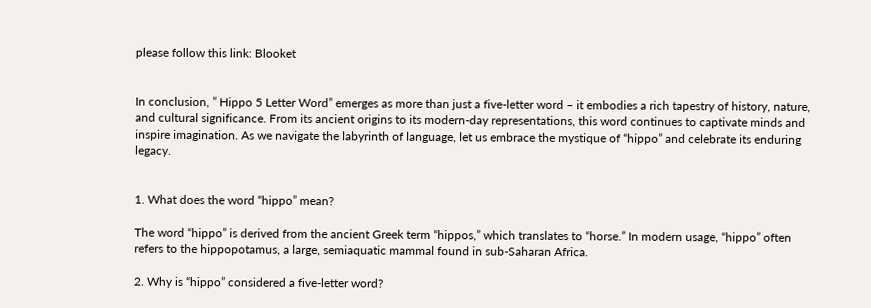please follow this link: Blooket


In conclusion, ” Hippo 5 Letter Word” emerges as more than just a five-letter word – it embodies a rich tapestry of history, nature, and cultural significance. From its ancient origins to its modern-day representations, this word continues to captivate minds and inspire imagination. As we navigate the labyrinth of language, let us embrace the mystique of “hippo” and celebrate its enduring legacy.


1. What does the word “hippo” mean?

The word “hippo” is derived from the ancient Greek term “hippos,” which translates to “horse.” In modern usage, “hippo” often refers to the hippopotamus, a large, semiaquatic mammal found in sub-Saharan Africa.

2. Why is “hippo” considered a five-letter word?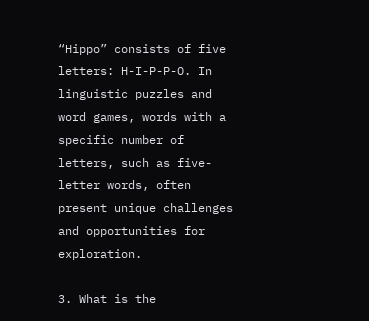“Hippo” consists of five letters: H-I-P-P-O. In linguistic puzzles and word games, words with a specific number of letters, such as five-letter words, often present unique challenges and opportunities for exploration.

3. What is the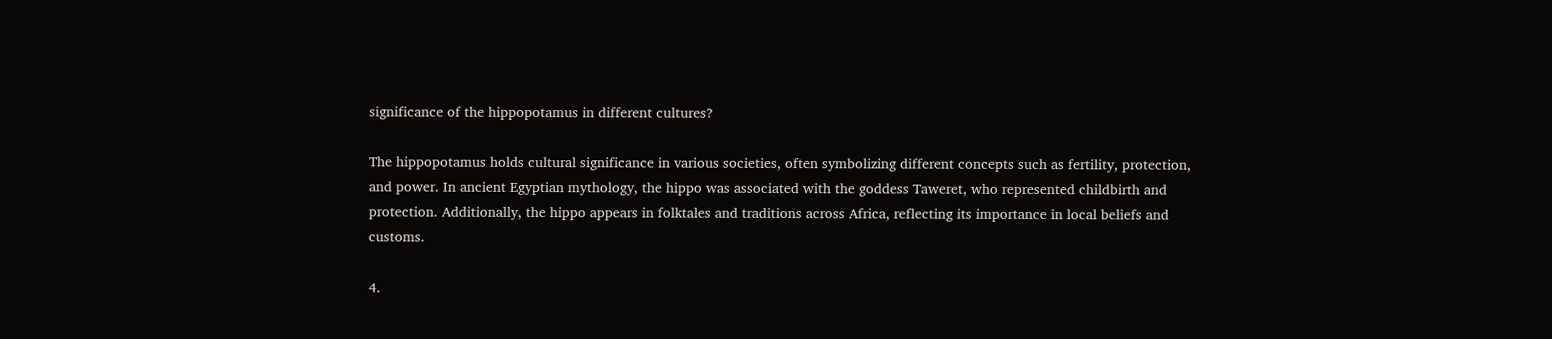significance of the hippopotamus in different cultures?

The hippopotamus holds cultural significance in various societies, often symbolizing different concepts such as fertility, protection, and power. In ancient Egyptian mythology, the hippo was associated with the goddess Taweret, who represented childbirth and protection. Additionally, the hippo appears in folktales and traditions across Africa, reflecting its importance in local beliefs and customs.

4.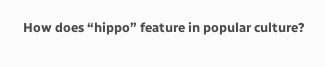How does “hippo” feature in popular culture?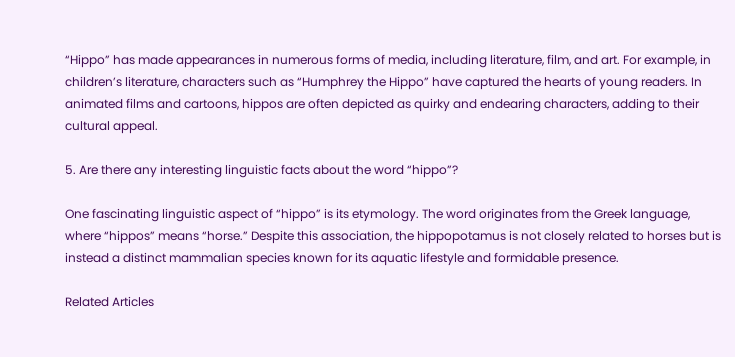“Hippo” has made appearances in numerous forms of media, including literature, film, and art. For example, in children’s literature, characters such as “Humphrey the Hippo” have captured the hearts of young readers. In animated films and cartoons, hippos are often depicted as quirky and endearing characters, adding to their cultural appeal.

5. Are there any interesting linguistic facts about the word “hippo”?

One fascinating linguistic aspect of “hippo” is its etymology. The word originates from the Greek language, where “hippos” means “horse.” Despite this association, the hippopotamus is not closely related to horses but is instead a distinct mammalian species known for its aquatic lifestyle and formidable presence.

Related Articles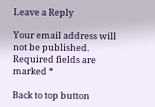Leave a Reply

Your email address will not be published. Required fields are marked *

Back to top button